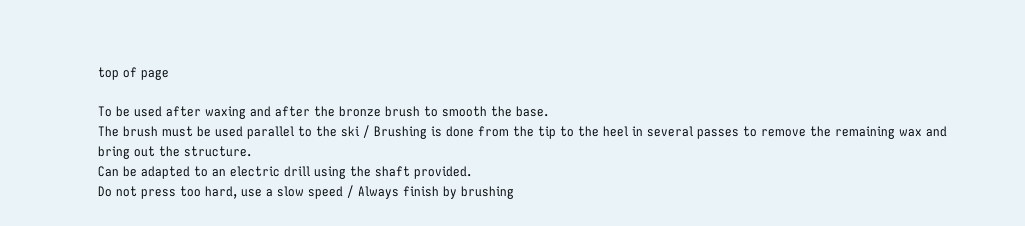top of page

To be used after waxing and after the bronze brush to smooth the base.
The brush must be used parallel to the ski / Brushing is done from the tip to the heel in several passes to remove the remaining wax and bring out the structure.
Can be adapted to an electric drill using the shaft provided.
Do not press too hard, use a slow speed / Always finish by brushing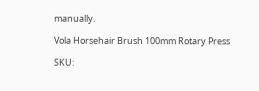manually.

Vola Horsehair Brush 100mm Rotary Press

SKU: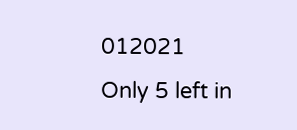012021
Only 5 left in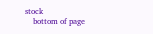stock
    bottom of page